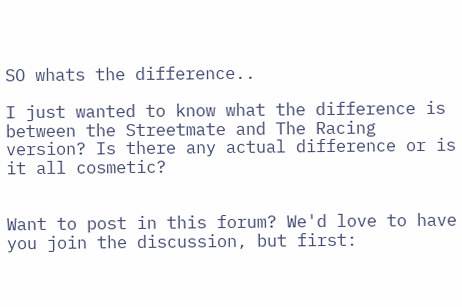SO whats the difference..

I just wanted to know what the difference is between the Streetmate and The Racing version? Is there any actual difference or is it all cosmetic?


Want to post in this forum? We'd love to have you join the discussion, but first: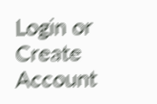Login or Create Account